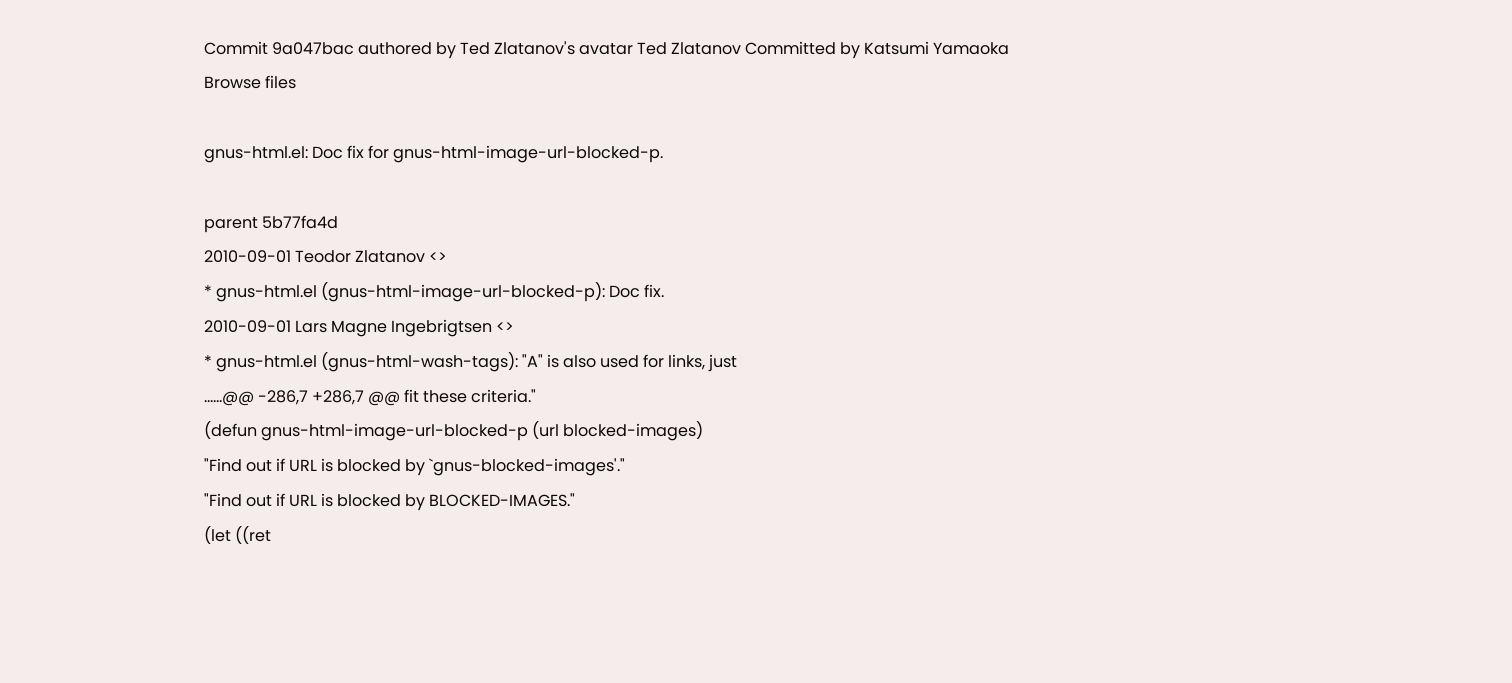Commit 9a047bac authored by Ted Zlatanov's avatar Ted Zlatanov Committed by Katsumi Yamaoka
Browse files

gnus-html.el: Doc fix for gnus-html-image-url-blocked-p.

parent 5b77fa4d
2010-09-01 Teodor Zlatanov <>
* gnus-html.el (gnus-html-image-url-blocked-p): Doc fix.
2010-09-01 Lars Magne Ingebrigtsen <>
* gnus-html.el (gnus-html-wash-tags): "A" is also used for links, just
......@@ -286,7 +286,7 @@ fit these criteria."
(defun gnus-html-image-url-blocked-p (url blocked-images)
"Find out if URL is blocked by `gnus-blocked-images'."
"Find out if URL is blocked by BLOCKED-IMAGES."
(let ((ret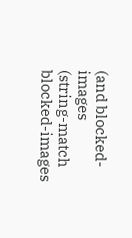(and blocked-images
(string-match blocked-images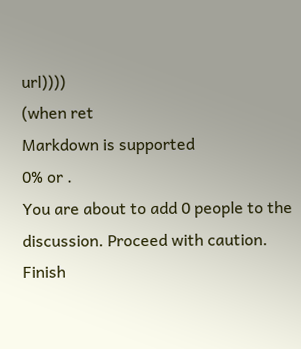url))))
(when ret
Markdown is supported
0% or .
You are about to add 0 people to the discussion. Proceed with caution.
Finish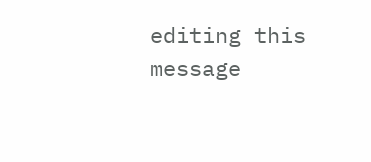editing this message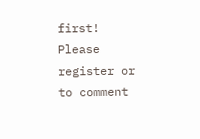first!
Please register or to comment